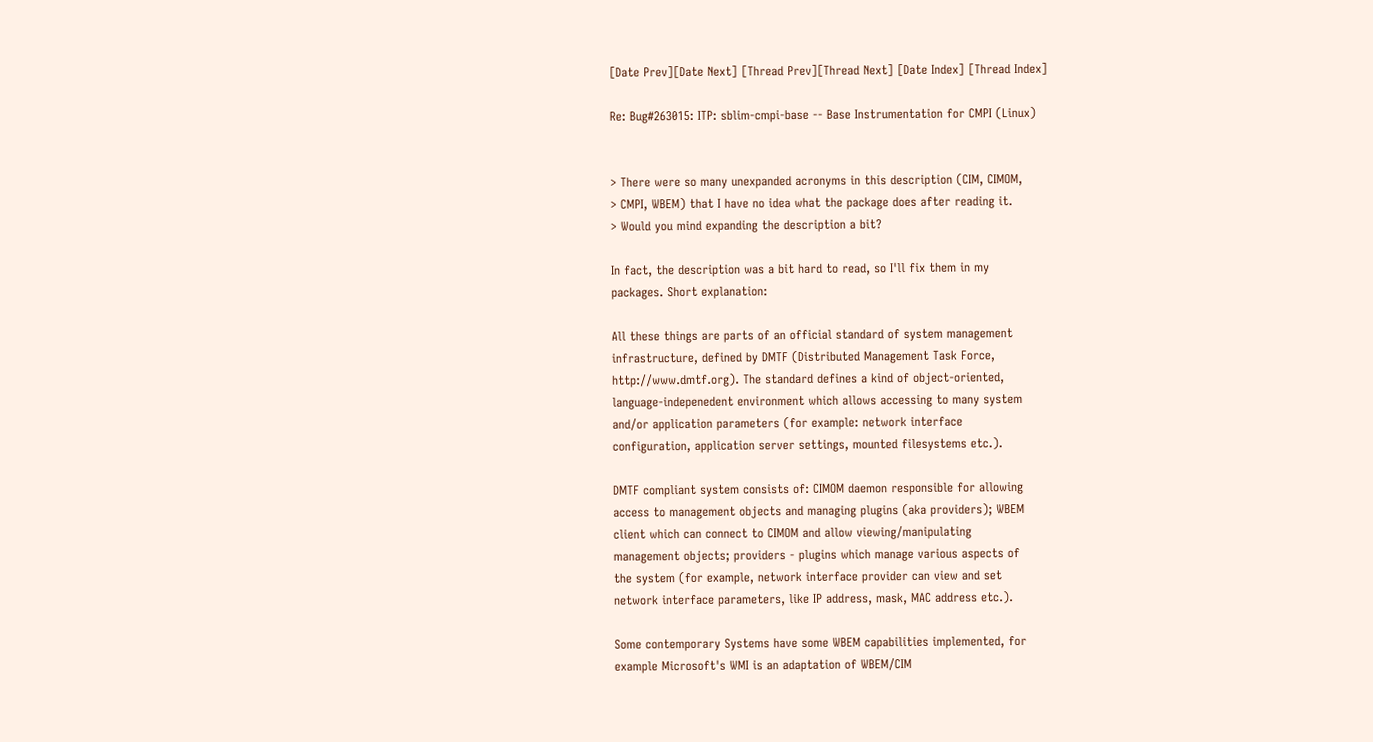[Date Prev][Date Next] [Thread Prev][Thread Next] [Date Index] [Thread Index]

Re: Bug#263015: ITP: sblim-cmpi-base -- Base Instrumentation for CMPI (Linux)


> There were so many unexpanded acronyms in this description (CIM, CIMOM,
> CMPI, WBEM) that I have no idea what the package does after reading it.
> Would you mind expanding the description a bit?

In fact, the description was a bit hard to read, so I'll fix them in my
packages. Short explanation:

All these things are parts of an official standard of system management
infrastructure, defined by DMTF (Distributed Management Task Force,
http://www.dmtf.org). The standard defines a kind of object-oriented,
language-indepenedent environment which allows accessing to many system
and/or application parameters (for example: network interface
configuration, application server settings, mounted filesystems etc.).

DMTF compliant system consists of: CIMOM daemon responsible for allowing
access to management objects and managing plugins (aka providers); WBEM
client which can connect to CIMOM and allow viewing/manipulating
management objects; providers - plugins which manage various aspects of
the system (for example, network interface provider can view and set
network interface parameters, like IP address, mask, MAC address etc.).

Some contemporary Systems have some WBEM capabilities implemented, for
example Microsoft's WMI is an adaptation of WBEM/CIM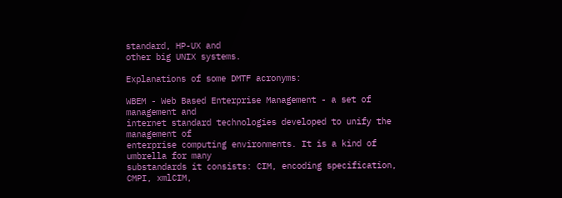standard, HP-UX and
other big UNIX systems.

Explanations of some DMTF acronyms:

WBEM - Web Based Enterprise Management - a set of management and
internet standard technologies developed to unify the management of
enterprise computing environments. It is a kind of umbrella for many
substandards it consists: CIM, encoding specification, CMPI, xmlCIM,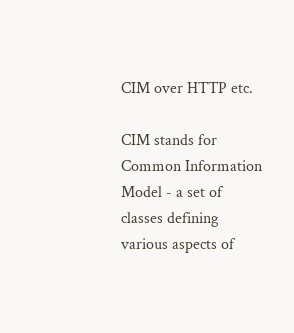CIM over HTTP etc.

CIM stands for Common Information Model - a set of classes defining
various aspects of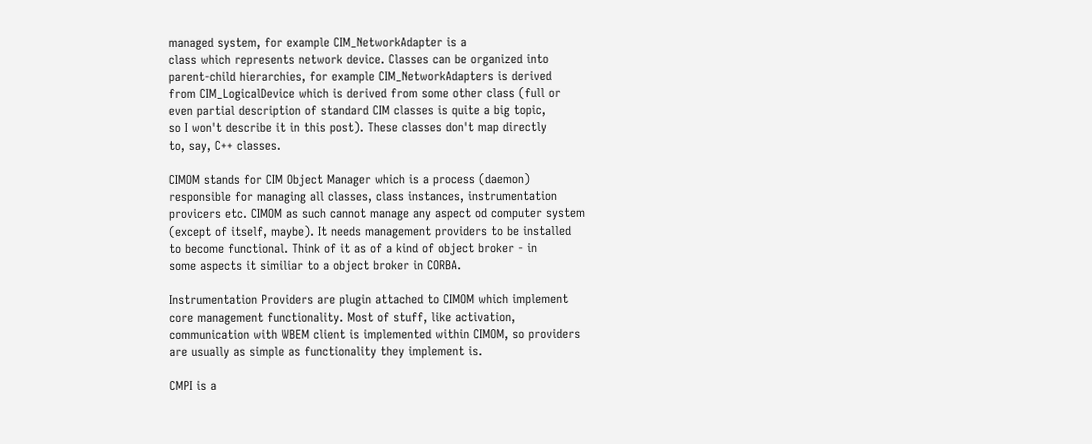managed system, for example CIM_NetworkAdapter is a
class which represents network device. Classes can be organized into
parent-child hierarchies, for example CIM_NetworkAdapters is derived
from CIM_LogicalDevice which is derived from some other class (full or
even partial description of standard CIM classes is quite a big topic,
so I won't describe it in this post). These classes don't map directly
to, say, C++ classes.

CIMOM stands for CIM Object Manager which is a process (daemon)
responsible for managing all classes, class instances, instrumentation
provicers etc. CIMOM as such cannot manage any aspect od computer system
(except of itself, maybe). It needs management providers to be installed
to become functional. Think of it as of a kind of object broker - in
some aspects it similiar to a object broker in CORBA.

Instrumentation Providers are plugin attached to CIMOM which implement
core management functionality. Most of stuff, like activation,
communication with WBEM client is implemented within CIMOM, so providers
are usually as simple as functionality they implement is.

CMPI is a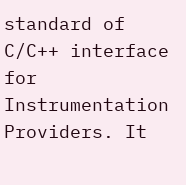standard of C/C++ interface for Instrumentation Providers. It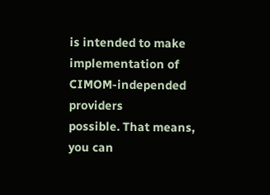is intended to make implementation of CIMOM-independed providers
possible. That means, you can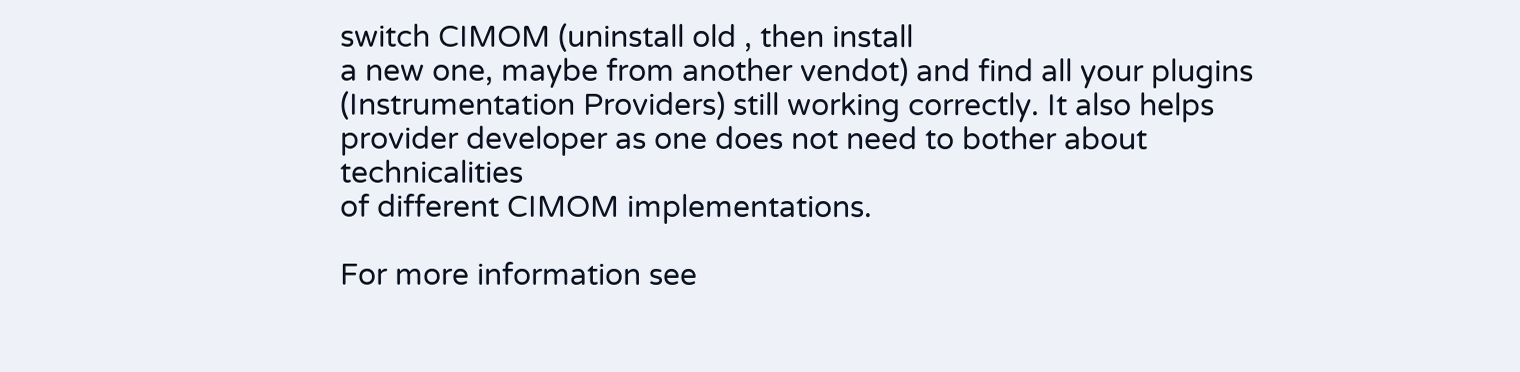switch CIMOM (uninstall old , then install
a new one, maybe from another vendot) and find all your plugins
(Instrumentation Providers) still working correctly. It also helps
provider developer as one does not need to bother about technicalities
of different CIMOM implementations.

For more information see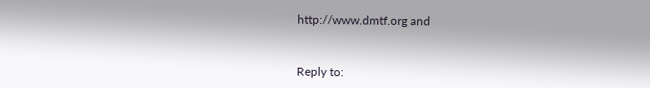http://www.dmtf.org and



Reply to: